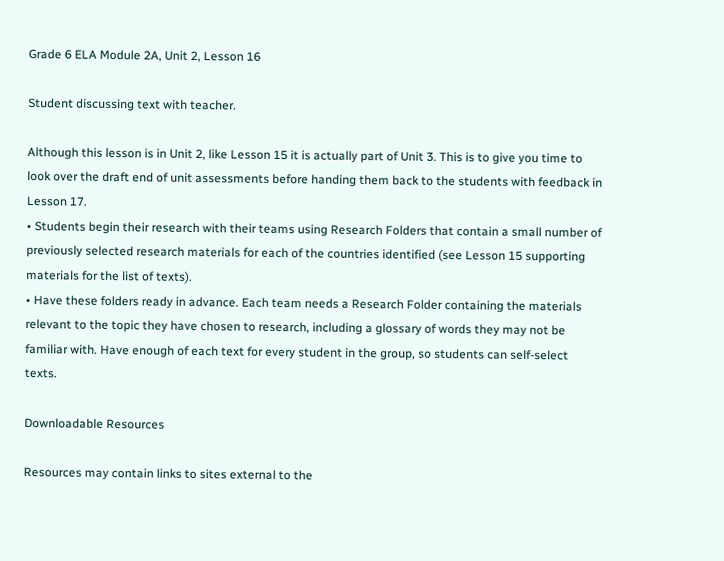Grade 6 ELA Module 2A, Unit 2, Lesson 16

Student discussing text with teacher.

Although this lesson is in Unit 2, like Lesson 15 it is actually part of Unit 3. This is to give you time to look over the draft end of unit assessments before handing them back to the students with feedback in Lesson 17.
• Students begin their research with their teams using Research Folders that contain a small number of previously selected research materials for each of the countries identified (see Lesson 15 supporting materials for the list of texts).
• Have these folders ready in advance. Each team needs a Research Folder containing the materials relevant to the topic they have chosen to research, including a glossary of words they may not be familiar with. Have enough of each text for every student in the group, so students can self-select texts.

Downloadable Resources

Resources may contain links to sites external to the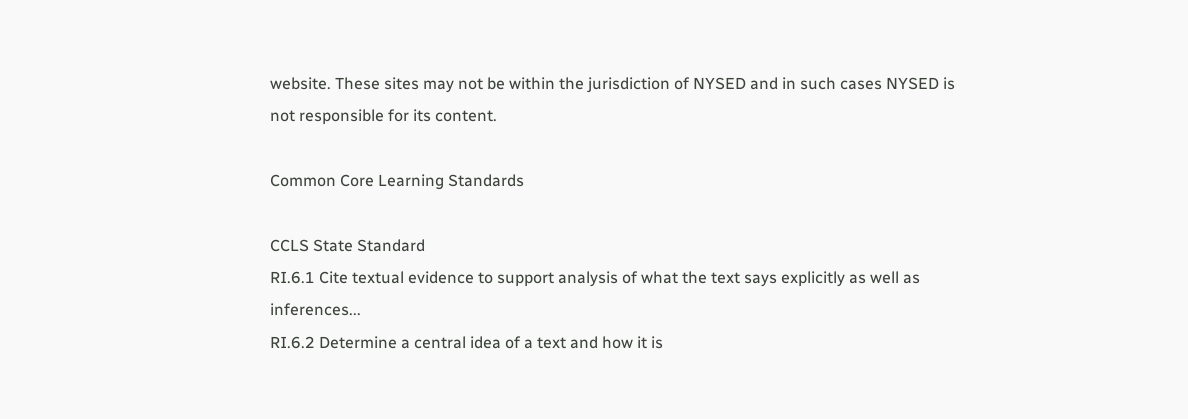website. These sites may not be within the jurisdiction of NYSED and in such cases NYSED is not responsible for its content.

Common Core Learning Standards

CCLS State Standard
RI.6.1 Cite textual evidence to support analysis of what the text says explicitly as well as inferences...
RI.6.2 Determine a central idea of a text and how it is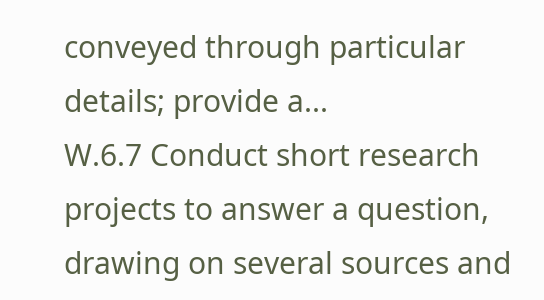conveyed through particular details; provide a...
W.6.7 Conduct short research projects to answer a question, drawing on several sources and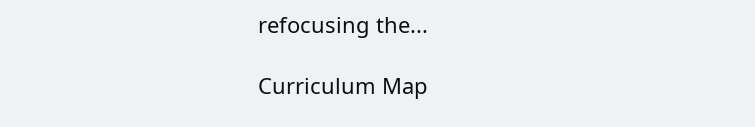refocusing the...

Curriculum Map